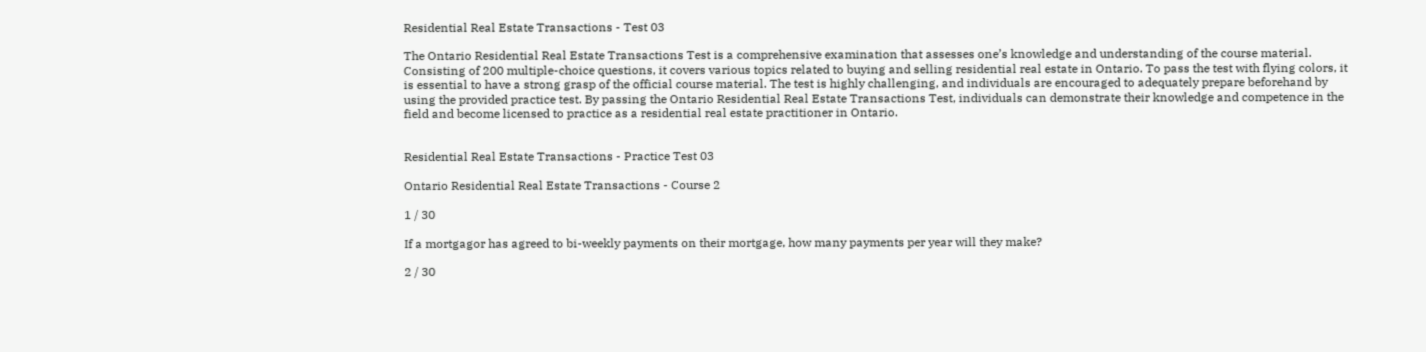Residential Real Estate Transactions - Test 03

The Ontario Residential Real Estate Transactions Test is a comprehensive examination that assesses one’s knowledge and understanding of the course material. Consisting of 200 multiple-choice questions, it covers various topics related to buying and selling residential real estate in Ontario. To pass the test with flying colors, it is essential to have a strong grasp of the official course material. The test is highly challenging, and individuals are encouraged to adequately prepare beforehand by using the provided practice test. By passing the Ontario Residential Real Estate Transactions Test, individuals can demonstrate their knowledge and competence in the field and become licensed to practice as a residential real estate practitioner in Ontario.


Residential Real Estate Transactions - Practice Test 03

Ontario Residential Real Estate Transactions - Course 2

1 / 30

If a mortgagor has agreed to bi-weekly payments on their mortgage, how many payments per year will they make?

2 / 30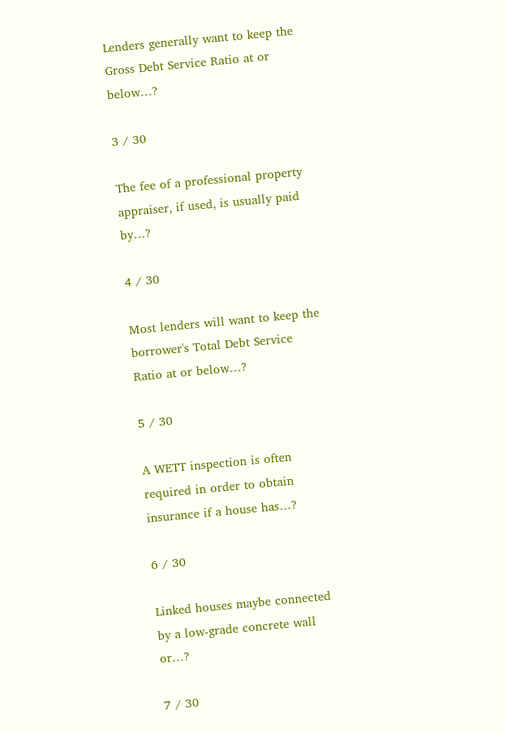Lenders generally want to keep the Gross Debt Service Ratio at or below…?

3 / 30

The fee of a professional property appraiser, if used, is usually paid by…?

4 / 30

Most lenders will want to keep the borrower's Total Debt Service Ratio at or below…?

5 / 30

A WETT inspection is often required in order to obtain insurance if a house has…?

6 / 30

Linked houses maybe connected by a low-grade concrete wall or…?

7 / 30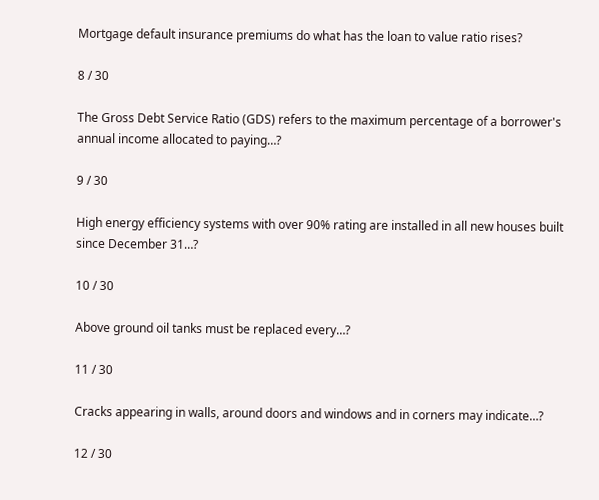Mortgage default insurance premiums do what has the loan to value ratio rises?

8 / 30

The Gross Debt Service Ratio (GDS) refers to the maximum percentage of a borrower's annual income allocated to paying…?

9 / 30

High energy efficiency systems with over 90% rating are installed in all new houses built since December 31…?

10 / 30

Above ground oil tanks must be replaced every…?

11 / 30

Cracks appearing in walls, around doors and windows and in corners may indicate…?

12 / 30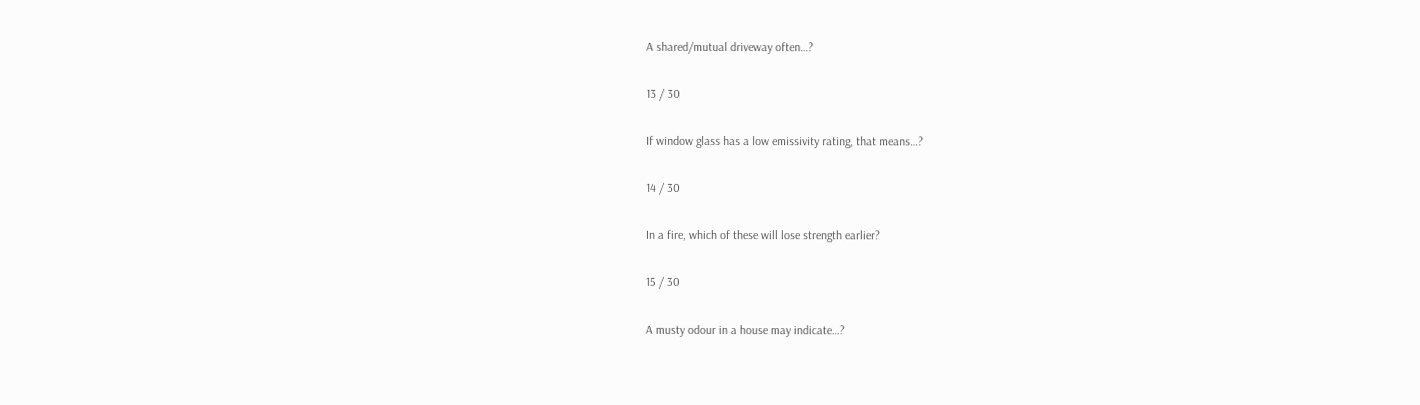A shared/mutual driveway often…?

13 / 30

If window glass has a low emissivity rating, that means…?

14 / 30

In a fire, which of these will lose strength earlier?

15 / 30

A musty odour in a house may indicate…?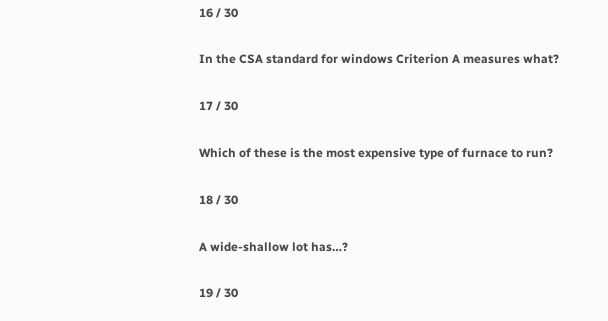16 / 30

In the CSA standard for windows Criterion A measures what?

17 / 30

Which of these is the most expensive type of furnace to run?

18 / 30

A wide-shallow lot has…?

19 / 30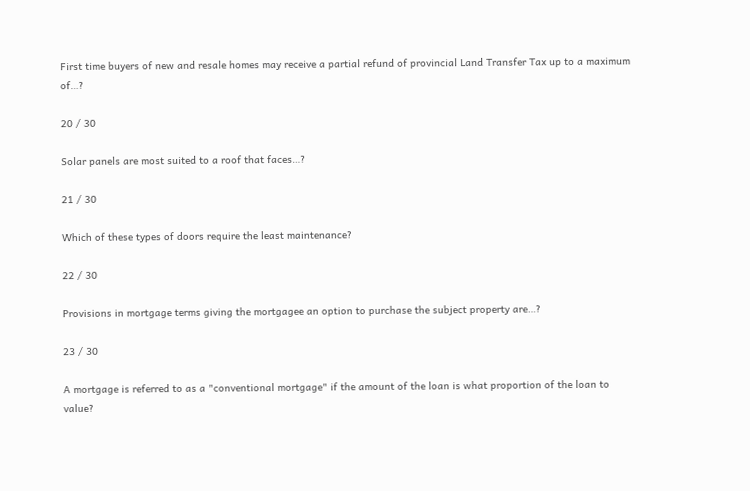First time buyers of new and resale homes may receive a partial refund of provincial Land Transfer Tax up to a maximum of…?

20 / 30

Solar panels are most suited to a roof that faces…?

21 / 30

Which of these types of doors require the least maintenance?

22 / 30

Provisions in mortgage terms giving the mortgagee an option to purchase the subject property are…?

23 / 30

A mortgage is referred to as a "conventional mortgage" if the amount of the loan is what proportion of the loan to value?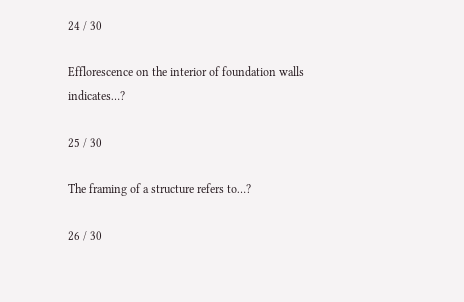24 / 30

Efflorescence on the interior of foundation walls indicates…?

25 / 30

The framing of a structure refers to…?

26 / 30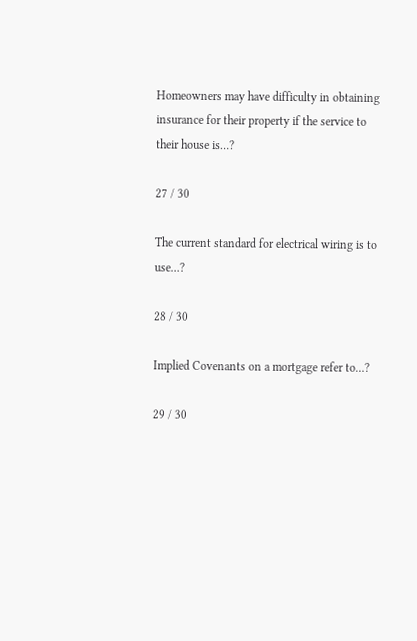Homeowners may have difficulty in obtaining insurance for their property if the service to their house is…?

27 / 30

The current standard for electrical wiring is to use…?

28 / 30

Implied Covenants on a mortgage refer to…?

29 / 30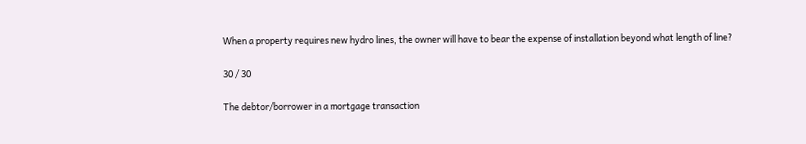When a property requires new hydro lines, the owner will have to bear the expense of installation beyond what length of line?

30 / 30

The debtor/borrower in a mortgage transaction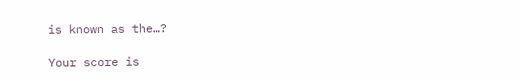is known as the…?

Your score is